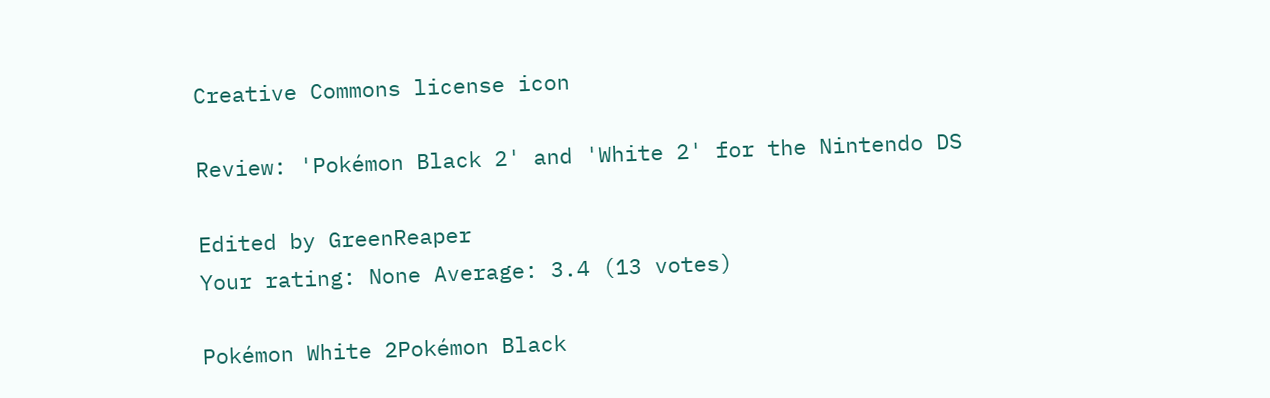Creative Commons license icon

Review: 'Pokémon Black 2' and 'White 2' for the Nintendo DS

Edited by GreenReaper
Your rating: None Average: 3.4 (13 votes)

Pokémon White 2Pokémon Black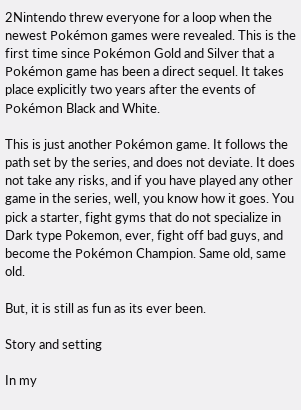2Nintendo threw everyone for a loop when the newest Pokémon games were revealed. This is the first time since Pokémon Gold and Silver that a Pokémon game has been a direct sequel. It takes place explicitly two years after the events of Pokémon Black and White.

This is just another Pokémon game. It follows the path set by the series, and does not deviate. It does not take any risks, and if you have played any other game in the series, well, you know how it goes. You pick a starter, fight gyms that do not specialize in Dark type Pokemon, ever, fight off bad guys, and become the Pokémon Champion. Same old, same old.

But, it is still as fun as its ever been.

Story and setting

In my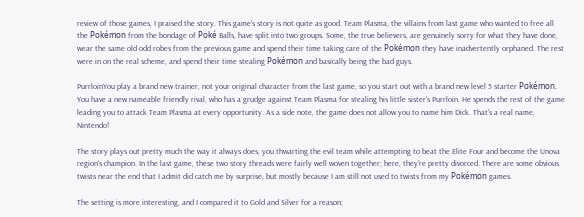review of those games, I praised the story. This game's story is not quite as good. Team Plasma, the villains from last game who wanted to free all the Pokémon from the bondage of Poké Balls, have split into two groups. Some, the true believers, are genuinely sorry for what they have done, wear the same old odd robes from the previous game and spend their time taking care of the Pokémon they have inadvertently orphaned. The rest were in on the real scheme, and spend their time stealing Pokémon and basically being the bad guys.

PurrloinYou play a brand new trainer, not your original character from the last game, so you start out with a brand new level 5 starter Pokémon. You have a new nameable friendly rival, who has a grudge against Team Plasma for stealing his little sister's Purrloin. He spends the rest of the game leading you to attack Team Plasma at every opportunity. As a side note, the game does not allow you to name him Dick. That's a real name, Nintendo!

The story plays out pretty much the way it always does, you thwarting the evil team while attempting to beat the Elite Four and become the Unova region's champion. In the last game, these two story threads were fairly well woven together; here, they're pretty divorced. There are some obvious twists near the end that I admit did catch me by surprise, but mostly because I am still not used to twists from my Pokémon games.

The setting is more interesting, and I compared it to Gold and Silver for a reason;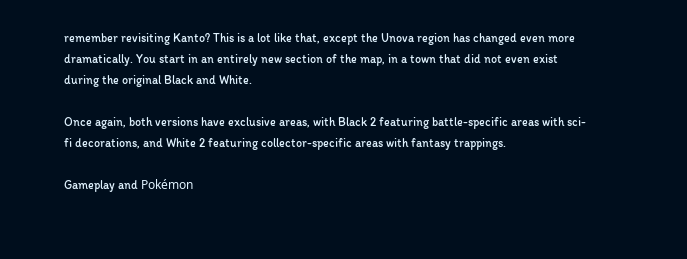remember revisiting Kanto? This is a lot like that, except the Unova region has changed even more dramatically. You start in an entirely new section of the map, in a town that did not even exist during the original Black and White.

Once again, both versions have exclusive areas, with Black 2 featuring battle-specific areas with sci-fi decorations, and White 2 featuring collector-specific areas with fantasy trappings.

Gameplay and Pokémon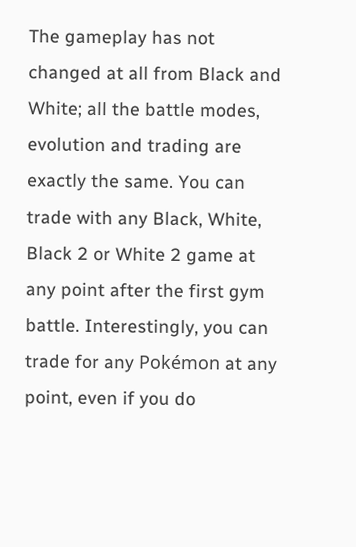The gameplay has not changed at all from Black and White; all the battle modes, evolution and trading are exactly the same. You can trade with any Black, White, Black 2 or White 2 game at any point after the first gym battle. Interestingly, you can trade for any Pokémon at any point, even if you do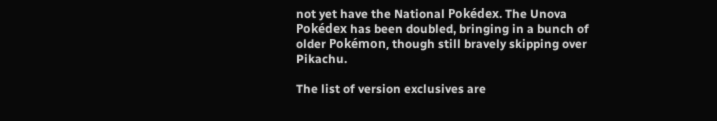not yet have the National Pokédex. The Unova Pokédex has been doubled, bringing in a bunch of older Pokémon, though still bravely skipping over Pikachu.

The list of version exclusives are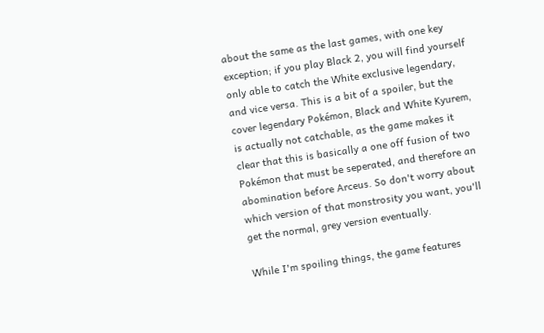about the same as the last games, with one key exception; if you play Black 2, you will find yourself only able to catch the White exclusive legendary, and vice versa. This is a bit of a spoiler, but the cover legendary Pokémon, Black and White Kyurem, is actually not catchable, as the game makes it clear that this is basically a one off fusion of two Pokémon that must be seperated, and therefore an abomination before Arceus. So don't worry about which version of that monstrosity you want, you'll get the normal, grey version eventually.

While I'm spoiling things, the game features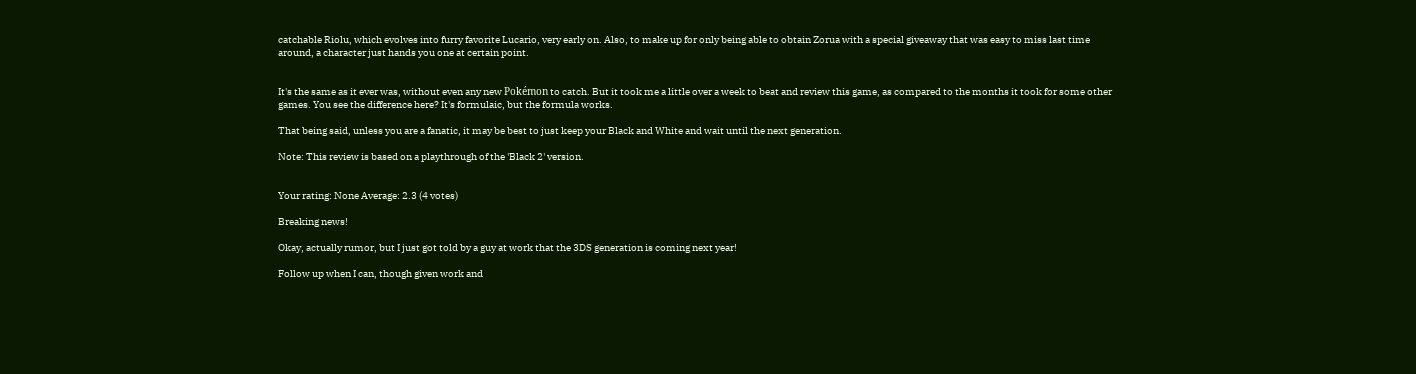catchable Riolu, which evolves into furry favorite Lucario, very early on. Also, to make up for only being able to obtain Zorua with a special giveaway that was easy to miss last time around, a character just hands you one at certain point.


It's the same as it ever was, without even any new Pokémon to catch. But it took me a little over a week to beat and review this game, as compared to the months it took for some other games. You see the difference here? It's formulaic, but the formula works.

That being said, unless you are a fanatic, it may be best to just keep your Black and White and wait until the next generation.

Note: This review is based on a playthrough of the 'Black 2' version.


Your rating: None Average: 2.3 (4 votes)

Breaking news!

Okay, actually rumor, but I just got told by a guy at work that the 3DS generation is coming next year!

Follow up when I can, though given work and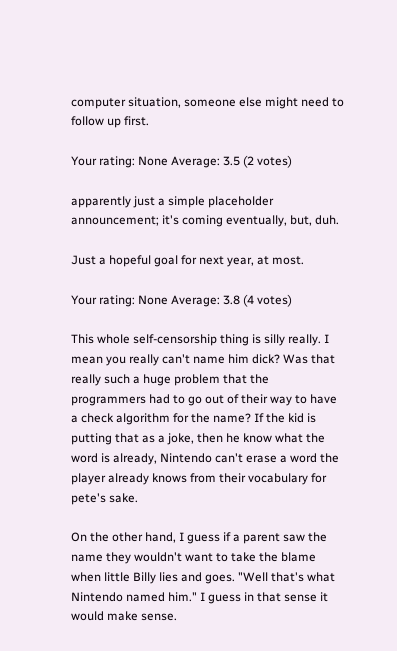computer situation, someone else might need to follow up first.

Your rating: None Average: 3.5 (2 votes)

apparently just a simple placeholder announcement; it's coming eventually, but, duh.

Just a hopeful goal for next year, at most.

Your rating: None Average: 3.8 (4 votes)

This whole self-censorship thing is silly really. I mean you really can't name him dick? Was that really such a huge problem that the programmers had to go out of their way to have a check algorithm for the name? If the kid is putting that as a joke, then he know what the word is already, Nintendo can't erase a word the player already knows from their vocabulary for pete's sake.

On the other hand, I guess if a parent saw the name they wouldn't want to take the blame when little Billy lies and goes. "Well that's what Nintendo named him." I guess in that sense it would make sense.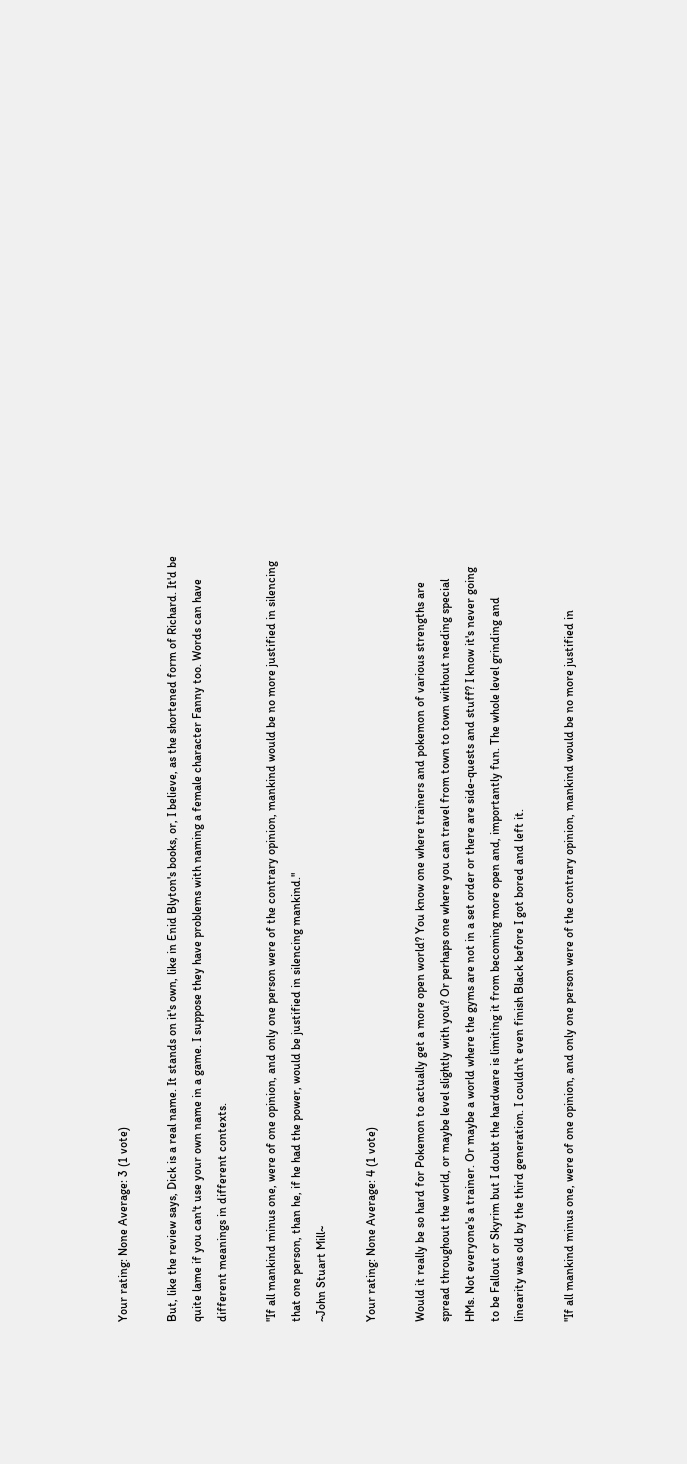Your rating: None Average: 3 (1 vote)

But, like the review says, Dick is a real name. It stands on it's own, like in Enid Blyton's books, or, I believe, as the shortened form of Richard. It'd be quite lame if you can't use your own name in a game. I suppose they have problems with naming a female character Fanny too. Words can have different meanings in different contexts.

"If all mankind minus one, were of one opinion, and only one person were of the contrary opinion, mankind would be no more justified in silencing that one person, than he, if he had the power, would be justified in silencing mankind."
~John Stuart Mill~

Your rating: None Average: 4 (1 vote)

Would it really be so hard for Pokemon to actually get a more open world? You know one where trainers and pokemon of various strengths are spread throughout the world, or maybe level slightly with you? Or perhaps one where you can travel from town to town without needing special HMs. Not everyone's a trainer. Or maybe a world where the gyms are not in a set order or there are side-quests and stuff? I know it's never going to be Fallout or Skyrim but I doubt the hardware is limiting it from becoming more open and, importantly fun. The whole level grinding and linearity was old by the third generation. I couldn't even finish Black before I got bored and left it.

"If all mankind minus one, were of one opinion, and only one person were of the contrary opinion, mankind would be no more justified in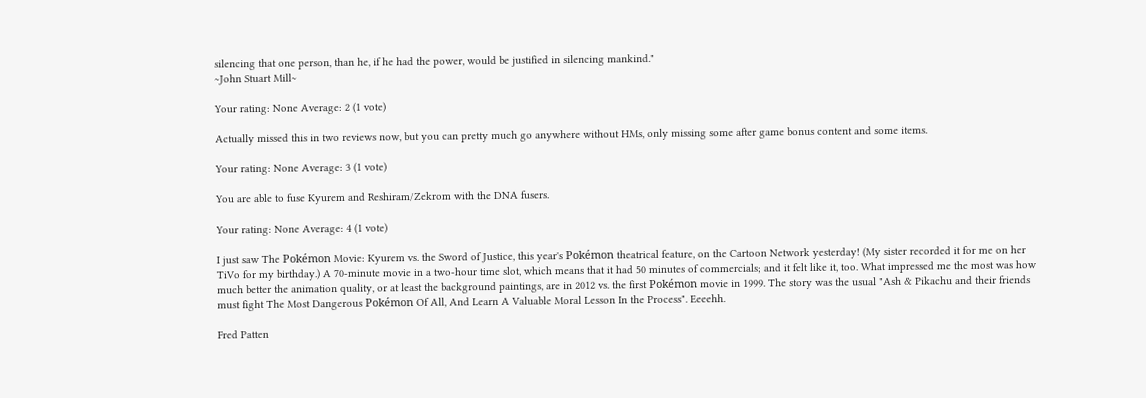silencing that one person, than he, if he had the power, would be justified in silencing mankind."
~John Stuart Mill~

Your rating: None Average: 2 (1 vote)

Actually missed this in two reviews now, but you can pretty much go anywhere without HMs, only missing some after game bonus content and some items.

Your rating: None Average: 3 (1 vote)

You are able to fuse Kyurem and Reshiram/Zekrom with the DNA fusers.

Your rating: None Average: 4 (1 vote)

I just saw The Pokémon Movie: Kyurem vs. the Sword of Justice, this year's Pokémon theatrical feature, on the Cartoon Network yesterday! (My sister recorded it for me on her TiVo for my birthday.) A 70-minute movie in a two-hour time slot, which means that it had 50 minutes of commercials; and it felt like it, too. What impressed me the most was how much better the animation quality, or at least the background paintings, are in 2012 vs. the first Pokémon movie in 1999. The story was the usual "Ash & Pikachu and their friends must fight The Most Dangerous Pokémon Of All, And Learn A Valuable Moral Lesson In the Process". Eeeehh.

Fred Patten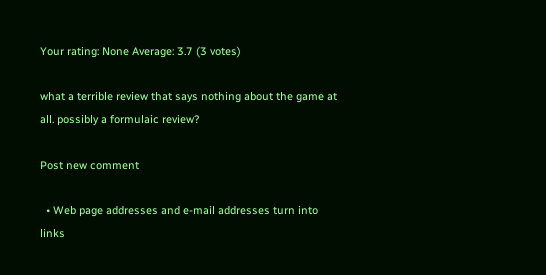Your rating: None Average: 3.7 (3 votes)

what a terrible review that says nothing about the game at all. possibly a formulaic review?

Post new comment

  • Web page addresses and e-mail addresses turn into links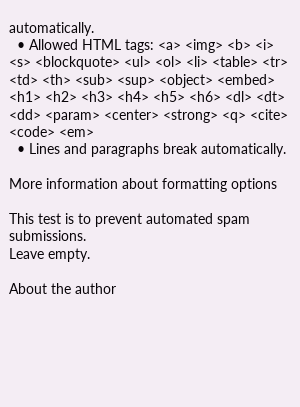automatically.
  • Allowed HTML tags: <a> <img> <b> <i> <s> <blockquote> <ul> <ol> <li> <table> <tr> <td> <th> <sub> <sup> <object> <embed> <h1> <h2> <h3> <h4> <h5> <h6> <dl> <dt> <dd> <param> <center> <strong> <q> <cite> <code> <em>
  • Lines and paragraphs break automatically.

More information about formatting options

This test is to prevent automated spam submissions.
Leave empty.

About the author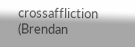crossaffliction (Brendan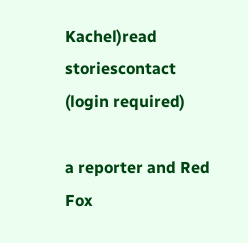Kachel)read storiescontact (login required)

a reporter and Red Fox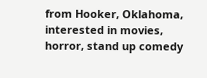from Hooker, Oklahoma, interested in movies, horror, stand up comedy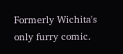Formerly Wichita's only furry comic.